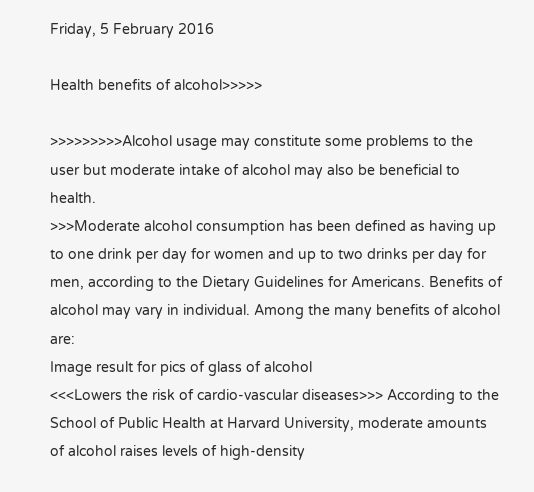Friday, 5 February 2016

Health benefits of alcohol>>>>>

>>>>>>>>>Alcohol usage may constitute some problems to the user but moderate intake of alcohol may also be beneficial to health.
>>>Moderate alcohol consumption has been defined as having up to one drink per day for women and up to two drinks per day for men, according to the Dietary Guidelines for Americans. Benefits of alcohol may vary in individual. Among the many benefits of alcohol are:
Image result for pics of glass of alcohol
<<<Lowers the risk of cardio-vascular diseases>>> According to the School of Public Health at Harvard University, moderate amounts of alcohol raises levels of high-density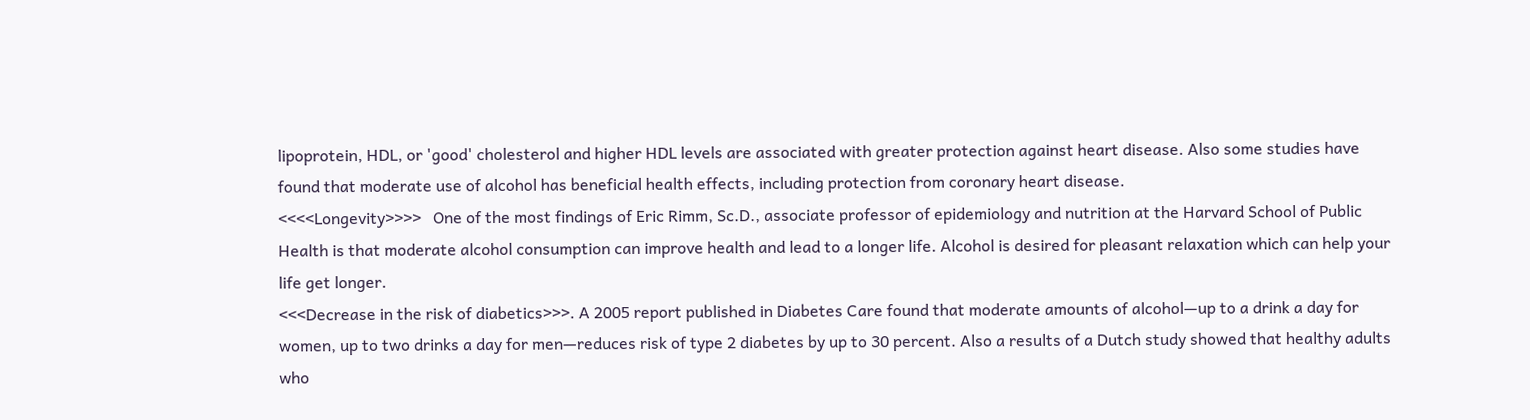lipoprotein, HDL, or 'good' cholesterol and higher HDL levels are associated with greater protection against heart disease. Also some studies have found that moderate use of alcohol has beneficial health effects, including protection from coronary heart disease.
<<<<Longevity>>>>   One of the most findings of Eric Rimm, Sc.D., associate professor of epidemiology and nutrition at the Harvard School of Public Health is that moderate alcohol consumption can improve health and lead to a longer life. Alcohol is desired for pleasant relaxation which can help your life get longer.
<<<Decrease in the risk of diabetics>>>. A 2005 report published in Diabetes Care found that moderate amounts of alcohol—up to a drink a day for women, up to two drinks a day for men—reduces risk of type 2 diabetes by up to 30 percent. Also a results of a Dutch study showed that healthy adults who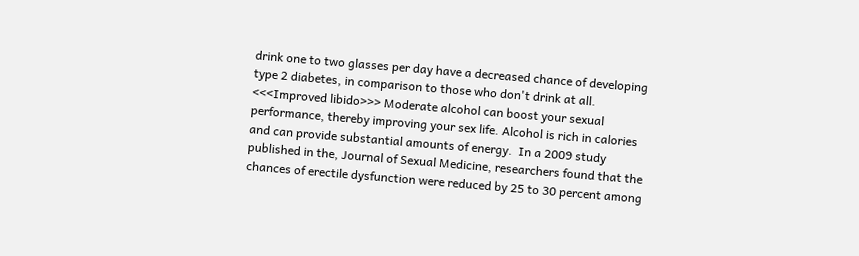drink one to two glasses per day have a decreased chance of developing type 2 diabetes, in comparison to those who don't drink at all.
<<<Improved libido>>> Moderate alcohol can boost your sexual performance, thereby improving your sex life. Alcohol is rich in calories and can provide substantial amounts of energy.  In a 2009 study published in the, Journal of Sexual Medicine, researchers found that the chances of erectile dysfunction were reduced by 25 to 30 percent among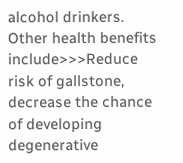alcohol drinkers.
Other health benefits include>>>Reduce risk of gallstone, decrease the chance of developing degenerative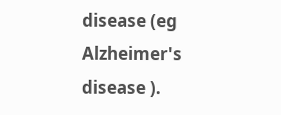disease (eg Alzheimer's disease ).